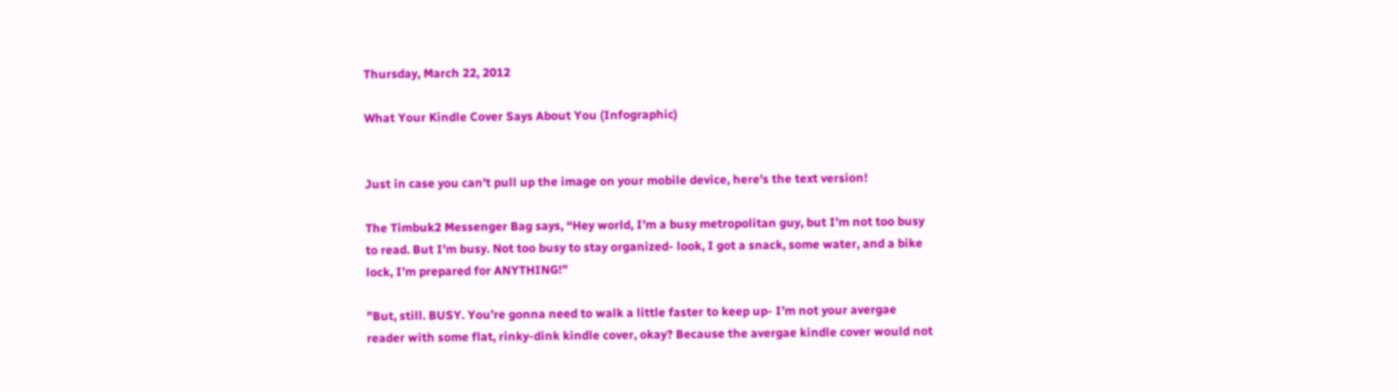Thursday, March 22, 2012

What Your Kindle Cover Says About You (Infographic)


Just in case you can't pull up the image on your mobile device, here's the text version!

The Timbuk2 Messenger Bag says, “Hey world, I’m a busy metropolitan guy, but I’m not too busy to read. But I’m busy. Not too busy to stay organized- look, I got a snack, some water, and a bike lock, I’m prepared for ANYTHING!”

”But, still. BUSY. You’re gonna need to walk a little faster to keep up- I’m not your avergae reader with some flat, rinky-dink kindle cover, okay? Because the avergae kindle cover would not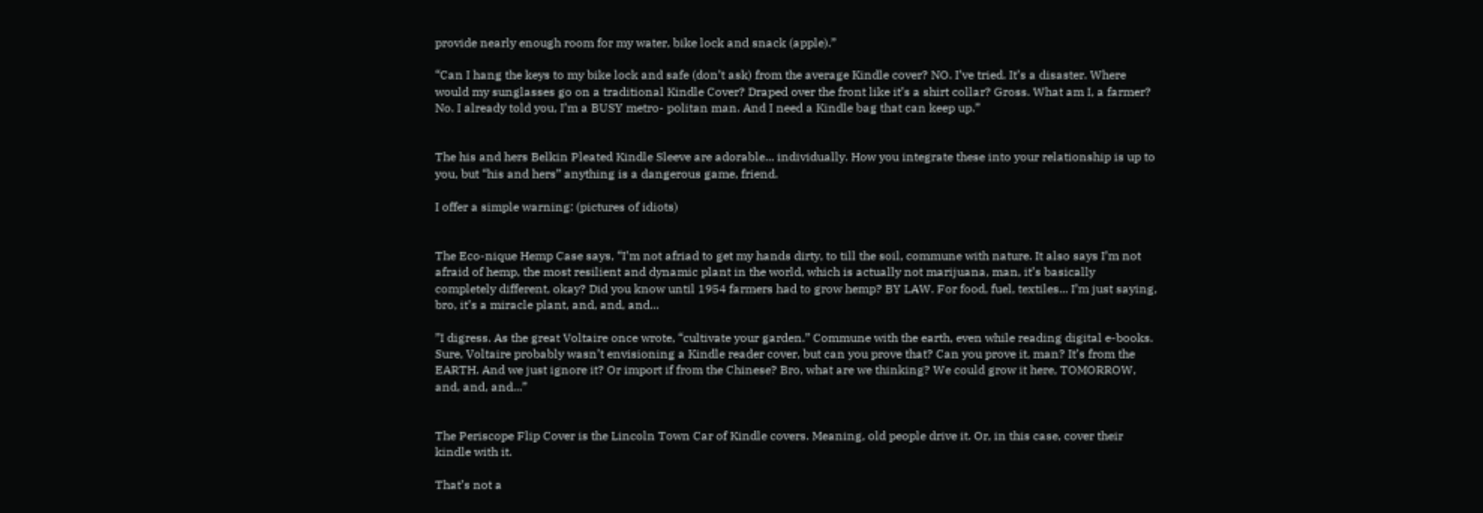provide nearly enough room for my water, bike lock and snack (apple).”

“Can I hang the keys to my bike lock and safe (don’t ask) from the average Kindle cover? NO. I’ve tried. It’s a disaster. Where would my sunglasses go on a traditional Kindle Cover? Draped over the front like it’s a shirt collar? Gross. What am I, a farmer? No. I already told you, I’m a BUSY metro- politan man. And I need a Kindle bag that can keep up.”


The his and hers Belkin Pleated Kindle Sleeve are adorable... individually. How you integrate these into your relationship is up to you, but “his and hers” anything is a dangerous game, friend.

I offer a simple warning: (pictures of idiots)


The Eco-nique Hemp Case says, “I’m not afriad to get my hands dirty, to till the soil, commune with nature. It also says I’m not afraid of hemp, the most resilient and dynamic plant in the world, which is actually not marijuana, man, it’s basically completely different, okay? Did you know until 1954 farmers had to grow hemp? BY LAW. For food, fuel, textiles... I’m just saying, bro, it’s a miracle plant, and, and, and...

”I digress. As the great Voltaire once wrote, “cultivate your garden.” Commune with the earth, even while reading digital e-books. Sure, Voltaire probably wasn’t envisioning a Kindle reader cover, but can you prove that? Can you prove it, man? It’s from the EARTH. And we just ignore it? Or import if from the Chinese? Bro, what are we thinking? We could grow it here, TOMORROW, and, and, and...”


The Periscope Flip Cover is the Lincoln Town Car of Kindle covers. Meaning, old people drive it. Or, in this case, cover their kindle with it.

That’s not a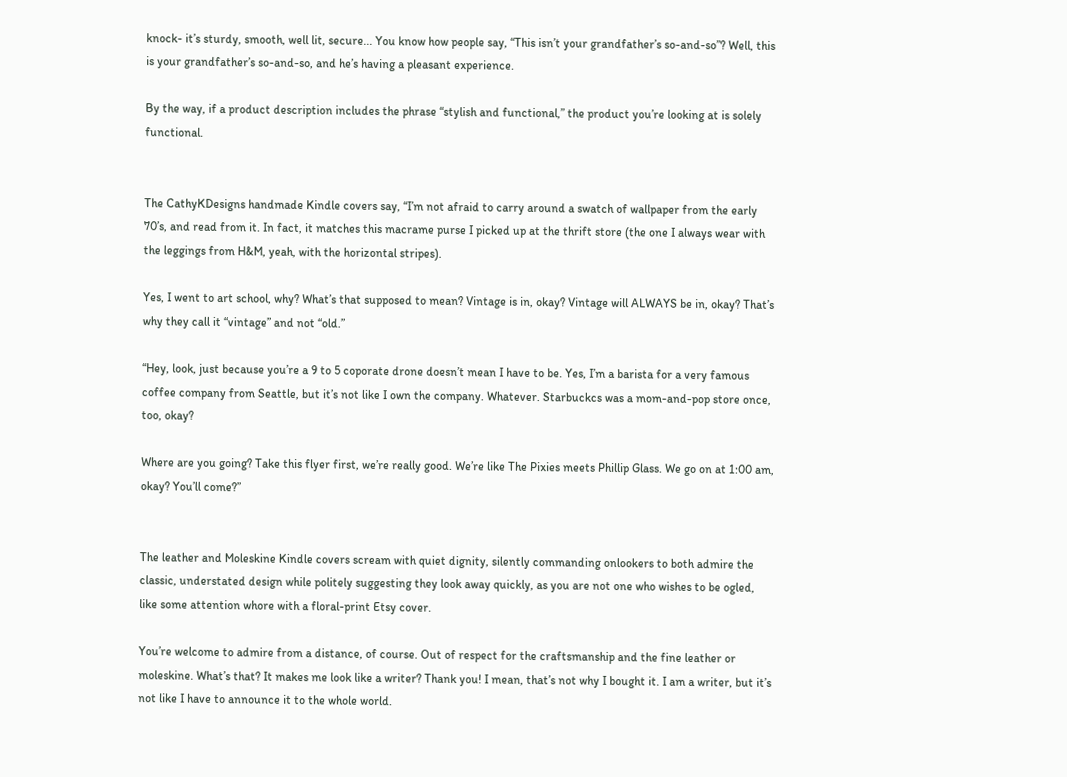knock- it’s sturdy, smooth, well lit, secure... You know how people say, “This isn’t your grandfather’s so-and-so”? Well, this is your grandfather’s so-and-so, and he’s having a pleasant experience.

By the way, if a product description includes the phrase “stylish and functional,” the product you’re looking at is solely functional.


The CathyKDesigns handmade Kindle covers say, “I’m not afraid to carry around a swatch of wallpaper from the early 70’s, and read from it. In fact, it matches this macrame purse I picked up at the thrift store (the one I always wear with the leggings from H&M, yeah, with the horizontal stripes).

Yes, I went to art school, why? What’s that supposed to mean? Vintage is in, okay? Vintage will ALWAYS be in, okay? That’s why they call it “vintage” and not “old.”

“Hey, look, just because you’re a 9 to 5 coporate drone doesn’t mean I have to be. Yes, I’m a barista for a very famous coffee company from Seattle, but it’s not like I own the company. Whatever. Starbuckcs was a mom-and-pop store once, too, okay?

Where are you going? Take this flyer first, we’re really good. We’re like The Pixies meets Phillip Glass. We go on at 1:00 am, okay? You’ll come?”


The leather and Moleskine Kindle covers scream with quiet dignity, silently commanding onlookers to both admire the classic, understated design while politely suggesting they look away quickly, as you are not one who wishes to be ogled, like some attention whore with a floral-print Etsy cover.

You’re welcome to admire from a distance, of course. Out of respect for the craftsmanship and the fine leather or moleskine. What’s that? It makes me look like a writer? Thank you! I mean, that’s not why I bought it. I am a writer, but it’s not like I have to announce it to the whole world.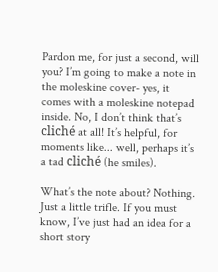Pardon me, for just a second, will you? I’m going to make a note in the moleskine cover- yes, it comes with a moleskine notepad inside. No, I don’t think that’s cliché at all! It’s helpful, for moments like... well, perhaps it’s a tad cliché (he smiles).

What’s the note about? Nothing. Just a little trifle. If you must know, I’ve just had an idea for a short story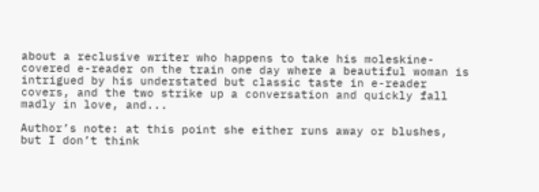about a reclusive writer who happens to take his moleskine-covered e-reader on the train one day where a beautiful woman is intrigued by his understated but classic taste in e-reader covers, and the two strike up a conversation and quickly fall madly in love, and...

Author’s note: at this point she either runs away or blushes, but I don’t think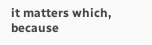it matters which, because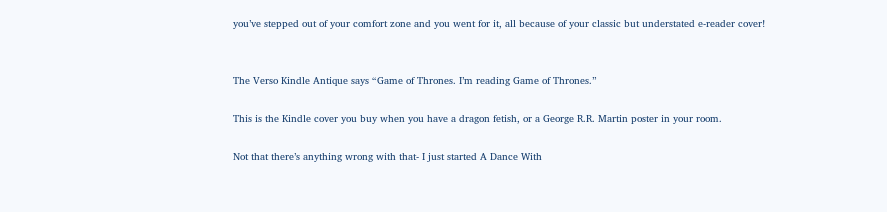you’ve stepped out of your comfort zone and you went for it, all because of your classic but understated e-reader cover!


The Verso Kindle Antique says “Game of Thrones. I’m reading Game of Thrones.”

This is the Kindle cover you buy when you have a dragon fetish, or a George R.R. Martin poster in your room.

Not that there’s anything wrong with that- I just started A Dance With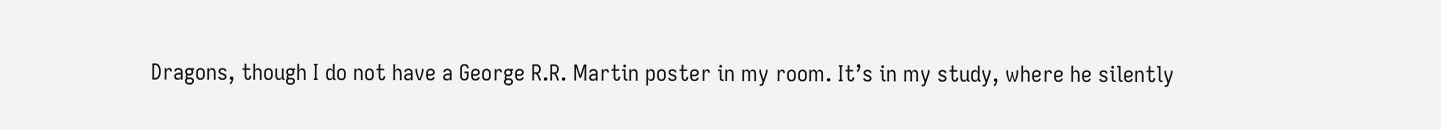Dragons, though I do not have a George R.R. Martin poster in my room. It’s in my study, where he silently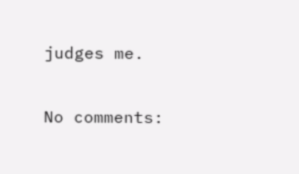judges me.

No comments: